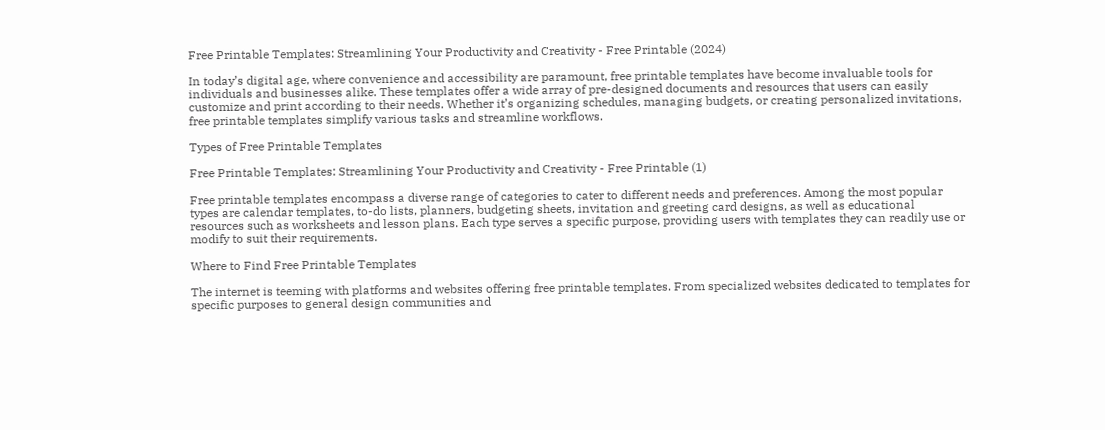Free Printable Templates: Streamlining Your Productivity and Creativity - Free Printable (2024)

In today’s digital age, where convenience and accessibility are paramount, free printable templates have become invaluable tools for individuals and businesses alike. These templates offer a wide array of pre-designed documents and resources that users can easily customize and print according to their needs. Whether it’s organizing schedules, managing budgets, or creating personalized invitations, free printable templates simplify various tasks and streamline workflows.

Types of Free Printable Templates

Free Printable Templates: Streamlining Your Productivity and Creativity - Free Printable (1)

Free printable templates encompass a diverse range of categories to cater to different needs and preferences. Among the most popular types are calendar templates, to-do lists, planners, budgeting sheets, invitation and greeting card designs, as well as educational resources such as worksheets and lesson plans. Each type serves a specific purpose, providing users with templates they can readily use or modify to suit their requirements.

Where to Find Free Printable Templates

The internet is teeming with platforms and websites offering free printable templates. From specialized websites dedicated to templates for specific purposes to general design communities and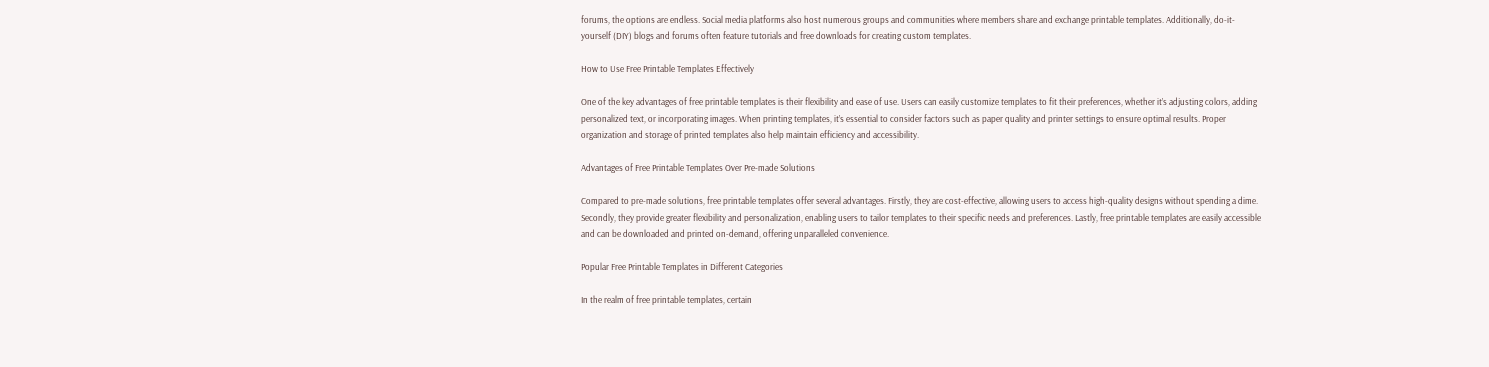forums, the options are endless. Social media platforms also host numerous groups and communities where members share and exchange printable templates. Additionally, do-it-yourself (DIY) blogs and forums often feature tutorials and free downloads for creating custom templates.

How to Use Free Printable Templates Effectively

One of the key advantages of free printable templates is their flexibility and ease of use. Users can easily customize templates to fit their preferences, whether it’s adjusting colors, adding personalized text, or incorporating images. When printing templates, it’s essential to consider factors such as paper quality and printer settings to ensure optimal results. Proper organization and storage of printed templates also help maintain efficiency and accessibility.

Advantages of Free Printable Templates Over Pre-made Solutions

Compared to pre-made solutions, free printable templates offer several advantages. Firstly, they are cost-effective, allowing users to access high-quality designs without spending a dime. Secondly, they provide greater flexibility and personalization, enabling users to tailor templates to their specific needs and preferences. Lastly, free printable templates are easily accessible and can be downloaded and printed on-demand, offering unparalleled convenience.

Popular Free Printable Templates in Different Categories

In the realm of free printable templates, certain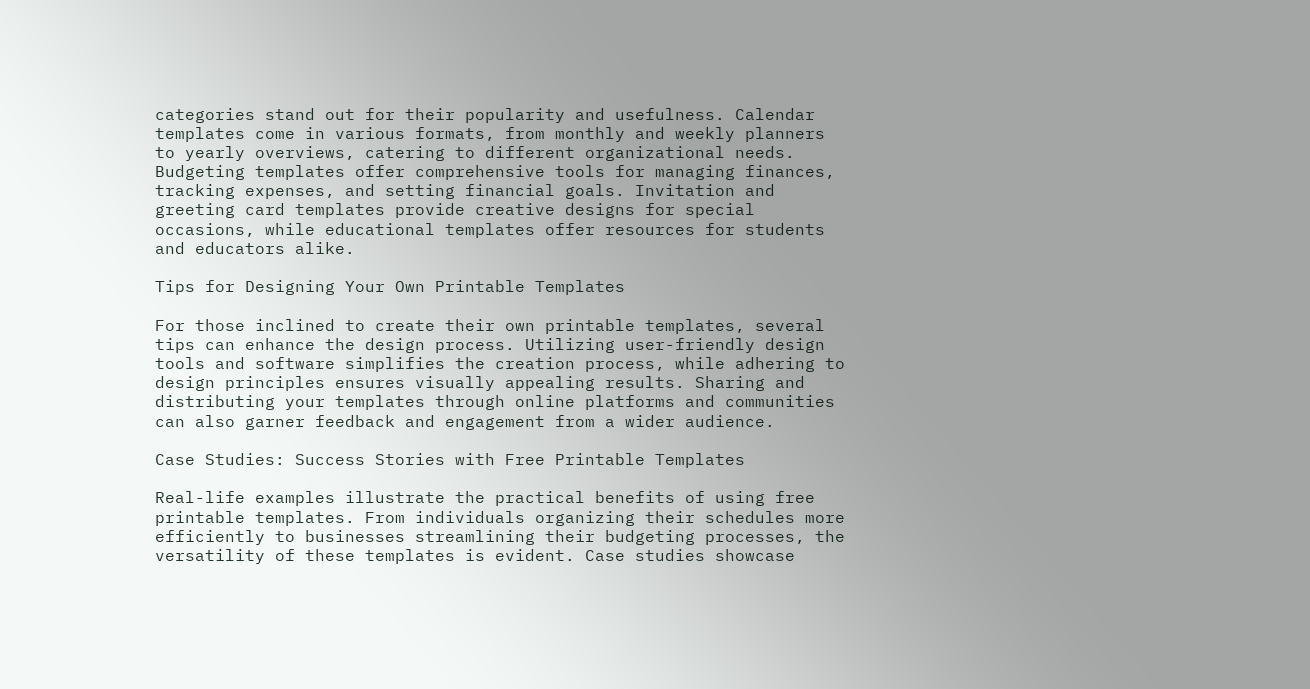categories stand out for their popularity and usefulness. Calendar templates come in various formats, from monthly and weekly planners to yearly overviews, catering to different organizational needs. Budgeting templates offer comprehensive tools for managing finances, tracking expenses, and setting financial goals. Invitation and greeting card templates provide creative designs for special occasions, while educational templates offer resources for students and educators alike.

Tips for Designing Your Own Printable Templates

For those inclined to create their own printable templates, several tips can enhance the design process. Utilizing user-friendly design tools and software simplifies the creation process, while adhering to design principles ensures visually appealing results. Sharing and distributing your templates through online platforms and communities can also garner feedback and engagement from a wider audience.

Case Studies: Success Stories with Free Printable Templates

Real-life examples illustrate the practical benefits of using free printable templates. From individuals organizing their schedules more efficiently to businesses streamlining their budgeting processes, the versatility of these templates is evident. Case studies showcase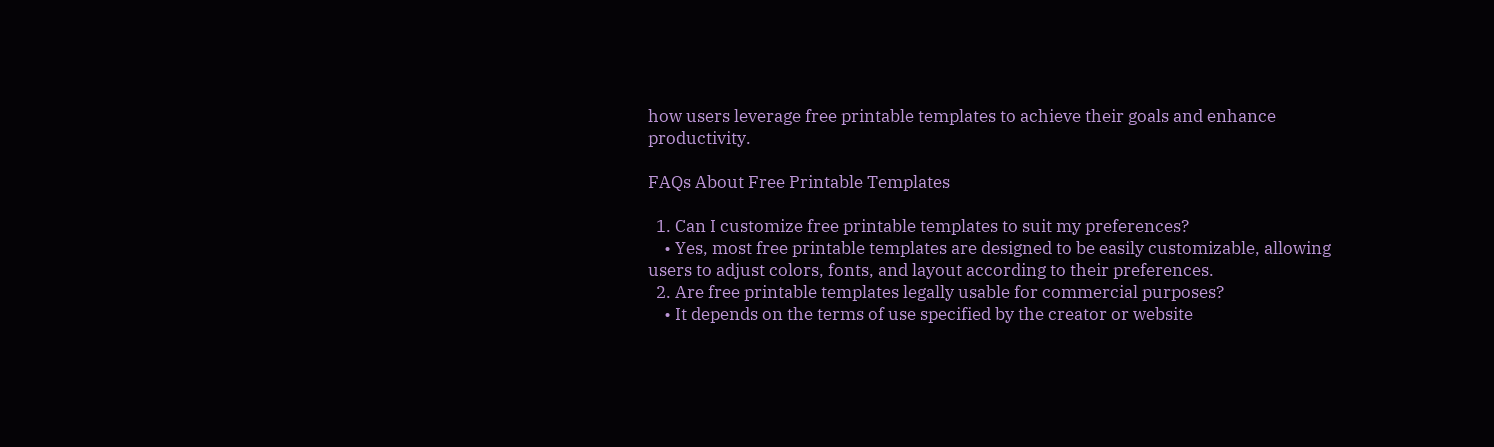how users leverage free printable templates to achieve their goals and enhance productivity.

FAQs About Free Printable Templates

  1. Can I customize free printable templates to suit my preferences?
    • Yes, most free printable templates are designed to be easily customizable, allowing users to adjust colors, fonts, and layout according to their preferences.
  2. Are free printable templates legally usable for commercial purposes?
    • It depends on the terms of use specified by the creator or website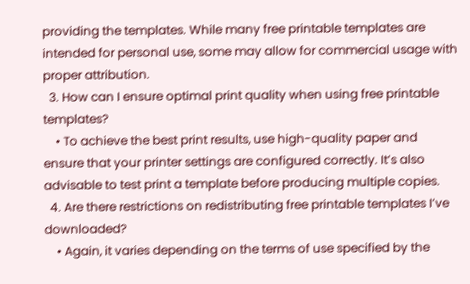providing the templates. While many free printable templates are intended for personal use, some may allow for commercial usage with proper attribution.
  3. How can I ensure optimal print quality when using free printable templates?
    • To achieve the best print results, use high-quality paper and ensure that your printer settings are configured correctly. It’s also advisable to test print a template before producing multiple copies.
  4. Are there restrictions on redistributing free printable templates I’ve downloaded?
    • Again, it varies depending on the terms of use specified by the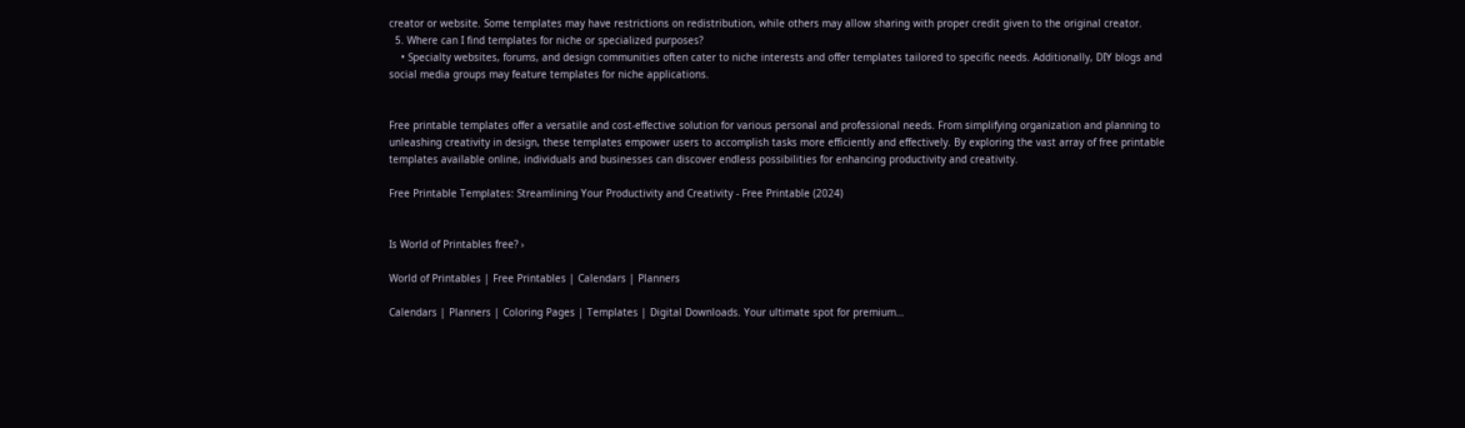creator or website. Some templates may have restrictions on redistribution, while others may allow sharing with proper credit given to the original creator.
  5. Where can I find templates for niche or specialized purposes?
    • Specialty websites, forums, and design communities often cater to niche interests and offer templates tailored to specific needs. Additionally, DIY blogs and social media groups may feature templates for niche applications.


Free printable templates offer a versatile and cost-effective solution for various personal and professional needs. From simplifying organization and planning to unleashing creativity in design, these templates empower users to accomplish tasks more efficiently and effectively. By exploring the vast array of free printable templates available online, individuals and businesses can discover endless possibilities for enhancing productivity and creativity.

Free Printable Templates: Streamlining Your Productivity and Creativity - Free Printable (2024)


Is World of Printables free? ›

World of Printables | Free Printables | Calendars | Planners

Calendars | Planners | Coloring Pages | Templates | Digital Downloads. Your ultimate spot for premium…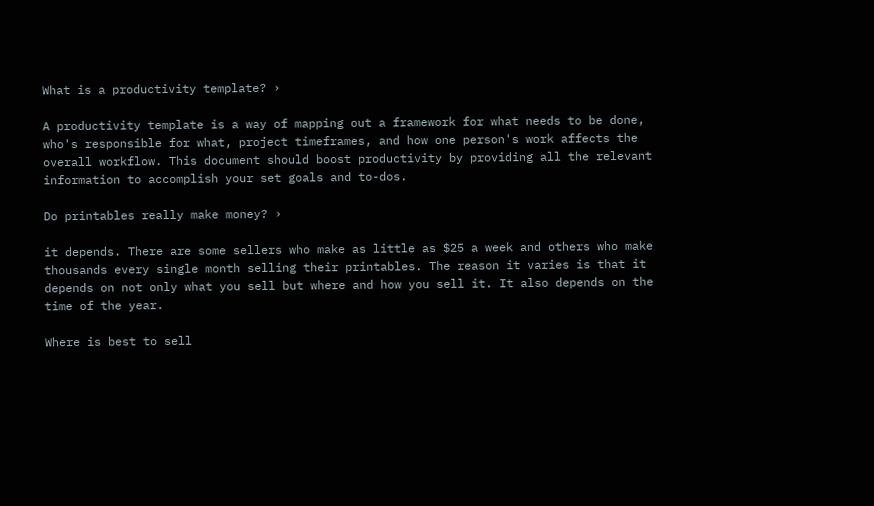What is a productivity template? ›

A productivity template is a way of mapping out a framework for what needs to be done, who's responsible for what, project timeframes, and how one person's work affects the overall workflow. This document should boost productivity by providing all the relevant information to accomplish your set goals and to-dos.

Do printables really make money? ›

it depends. There are some sellers who make as little as $25 a week and others who make thousands every single month selling their printables. The reason it varies is that it depends on not only what you sell but where and how you sell it. It also depends on the time of the year.

Where is best to sell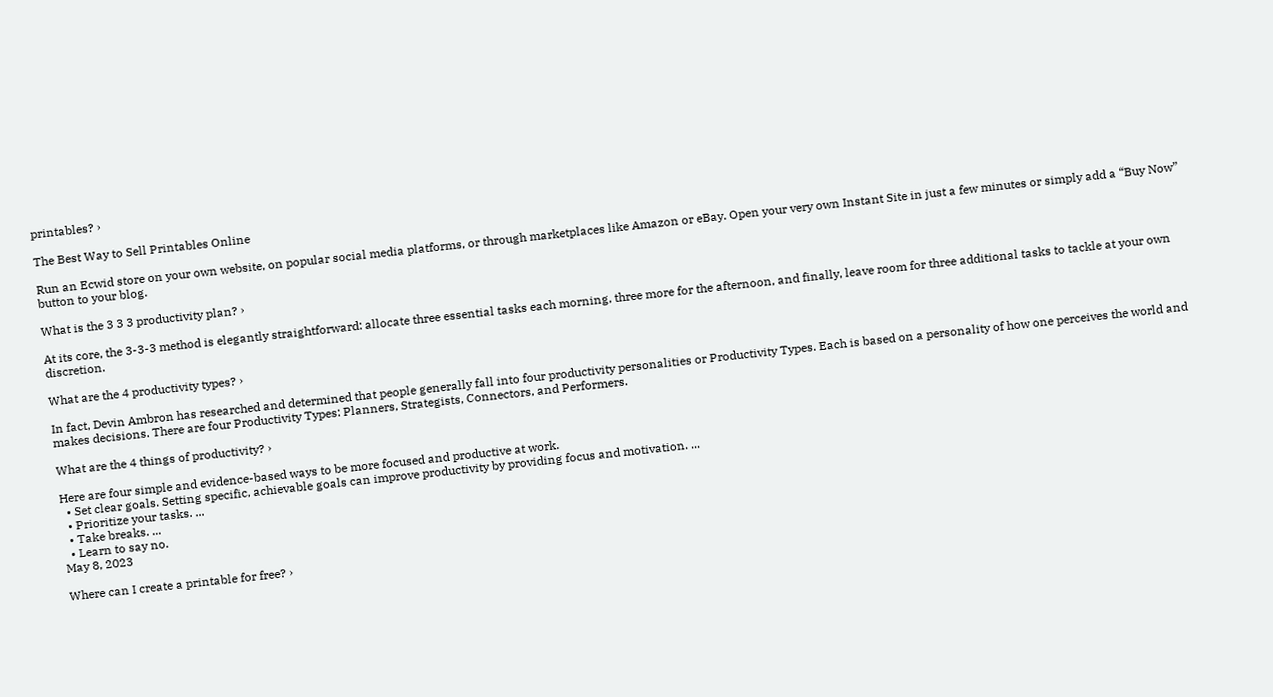printables? ›

The Best Way to Sell Printables Online

Run an Ecwid store on your own website, on popular social media platforms, or through marketplaces like Amazon or eBay. Open your very own Instant Site in just a few minutes or simply add a “Buy Now” button to your blog.

What is the 3 3 3 productivity plan? ›

At its core, the 3-3-3 method is elegantly straightforward: allocate three essential tasks each morning, three more for the afternoon, and finally, leave room for three additional tasks to tackle at your own discretion.

What are the 4 productivity types? ›

In fact, Devin Ambron has researched and determined that people generally fall into four productivity personalities or Productivity Types. Each is based on a personality of how one perceives the world and makes decisions. There are four Productivity Types: Planners, Strategists, Connectors, and Performers.

What are the 4 things of productivity? ›

Here are four simple and evidence-based ways to be more focused and productive at work.
  • Set clear goals. Setting specific, achievable goals can improve productivity by providing focus and motivation. ...
  • Prioritize your tasks. ...
  • Take breaks. ...
  • Learn to say no.
May 8, 2023

Where can I create a printable for free? ›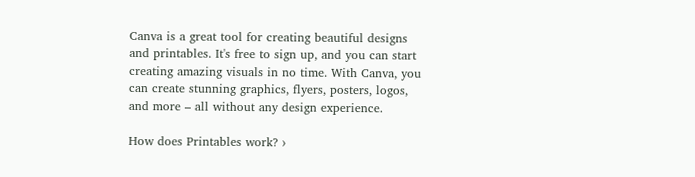Canva is a great tool for creating beautiful designs and printables. It's free to sign up, and you can start creating amazing visuals in no time. With Canva, you can create stunning graphics, flyers, posters, logos, and more – all without any design experience.

How does Printables work? ›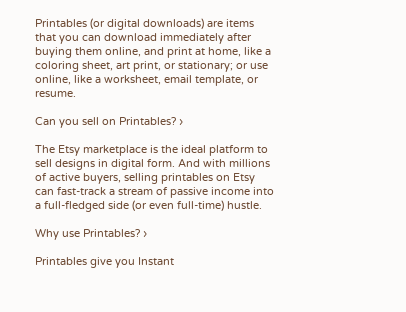Printables (or digital downloads) are items that you can download immediately after buying them online, and print at home, like a coloring sheet, art print, or stationary; or use online, like a worksheet, email template, or resume.

Can you sell on Printables? ›

The Etsy marketplace is the ideal platform to sell designs in digital form. And with millions of active buyers, selling printables on Etsy can fast-track a stream of passive income into a full-fledged side (or even full-time) hustle.

Why use Printables? ›

Printables give you Instant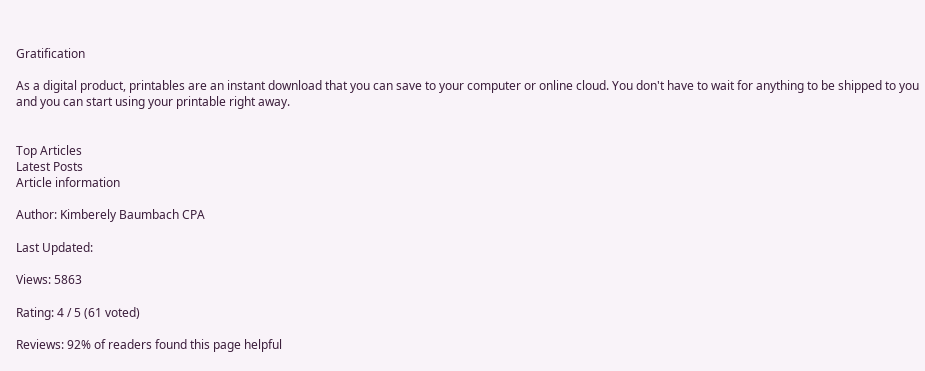Gratification

As a digital product, printables are an instant download that you can save to your computer or online cloud. You don't have to wait for anything to be shipped to you and you can start using your printable right away.


Top Articles
Latest Posts
Article information

Author: Kimberely Baumbach CPA

Last Updated:

Views: 5863

Rating: 4 / 5 (61 voted)

Reviews: 92% of readers found this page helpful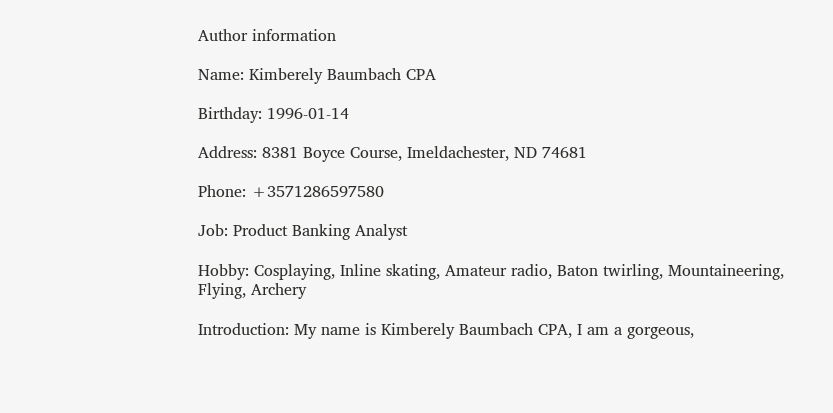Author information

Name: Kimberely Baumbach CPA

Birthday: 1996-01-14

Address: 8381 Boyce Course, Imeldachester, ND 74681

Phone: +3571286597580

Job: Product Banking Analyst

Hobby: Cosplaying, Inline skating, Amateur radio, Baton twirling, Mountaineering, Flying, Archery

Introduction: My name is Kimberely Baumbach CPA, I am a gorgeous,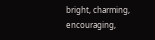bright, charming, encouraging,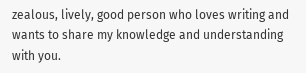zealous, lively, good person who loves writing and wants to share my knowledge and understanding with you.